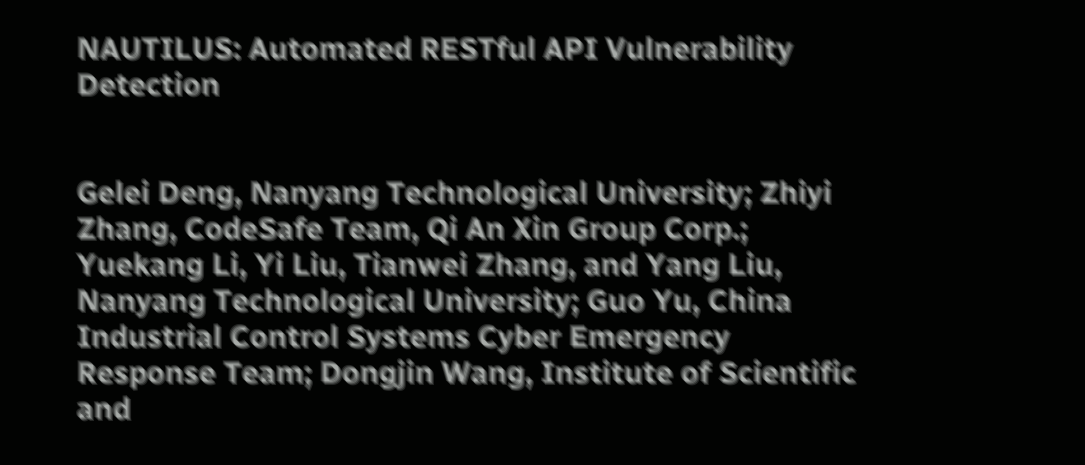NAUTILUS: Automated RESTful API Vulnerability Detection


Gelei Deng, Nanyang Technological University; Zhiyi Zhang, CodeSafe Team, Qi An Xin Group Corp.; Yuekang Li, Yi Liu, Tianwei Zhang, and Yang Liu, Nanyang Technological University; Guo Yu, China Industrial Control Systems Cyber Emergency Response Team; Dongjin Wang, Institute of Scientific and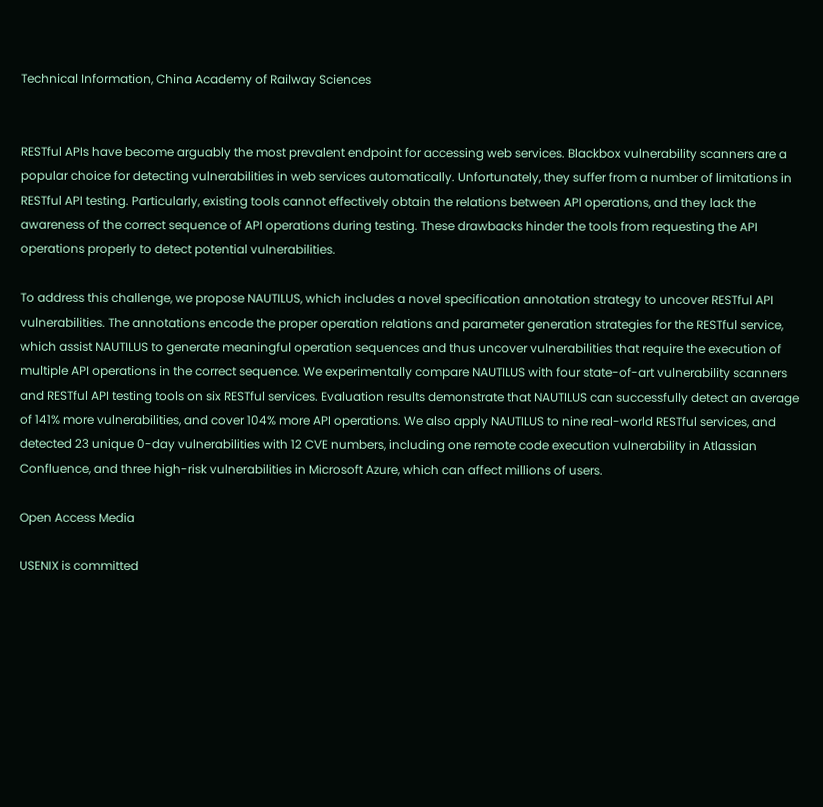Technical Information, China Academy of Railway Sciences


RESTful APIs have become arguably the most prevalent endpoint for accessing web services. Blackbox vulnerability scanners are a popular choice for detecting vulnerabilities in web services automatically. Unfortunately, they suffer from a number of limitations in RESTful API testing. Particularly, existing tools cannot effectively obtain the relations between API operations, and they lack the awareness of the correct sequence of API operations during testing. These drawbacks hinder the tools from requesting the API operations properly to detect potential vulnerabilities.

To address this challenge, we propose NAUTILUS, which includes a novel specification annotation strategy to uncover RESTful API vulnerabilities. The annotations encode the proper operation relations and parameter generation strategies for the RESTful service, which assist NAUTILUS to generate meaningful operation sequences and thus uncover vulnerabilities that require the execution of multiple API operations in the correct sequence. We experimentally compare NAUTILUS with four state-of-art vulnerability scanners and RESTful API testing tools on six RESTful services. Evaluation results demonstrate that NAUTILUS can successfully detect an average of 141% more vulnerabilities, and cover 104% more API operations. We also apply NAUTILUS to nine real-world RESTful services, and detected 23 unique 0-day vulnerabilities with 12 CVE numbers, including one remote code execution vulnerability in Atlassian Confluence, and three high-risk vulnerabilities in Microsoft Azure, which can affect millions of users.

Open Access Media

USENIX is committed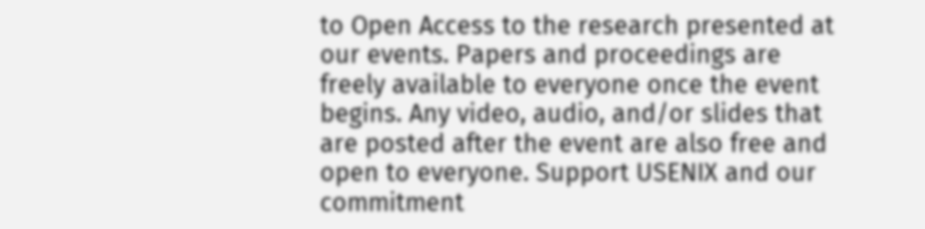to Open Access to the research presented at our events. Papers and proceedings are freely available to everyone once the event begins. Any video, audio, and/or slides that are posted after the event are also free and open to everyone. Support USENIX and our commitment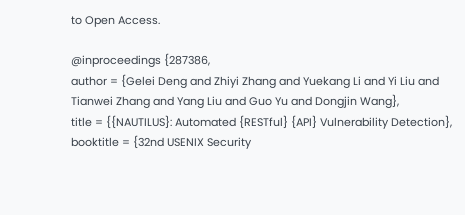to Open Access.

@inproceedings {287386,
author = {Gelei Deng and Zhiyi Zhang and Yuekang Li and Yi Liu and Tianwei Zhang and Yang Liu and Guo Yu and Dongjin Wang},
title = {{NAUTILUS}: Automated {RESTful} {API} Vulnerability Detection},
booktitle = {32nd USENIX Security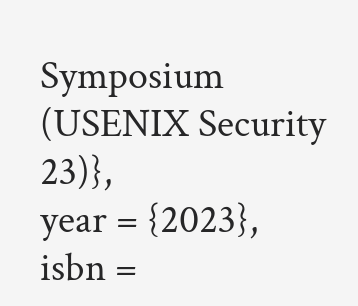Symposium (USENIX Security 23)},
year = {2023},
isbn =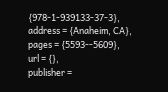{978-1-939133-37-3},
address = {Anaheim, CA},
pages = {5593--5609},
url = {},
publisher =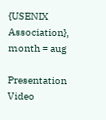{USENIX Association},
month = aug

Presentation Video